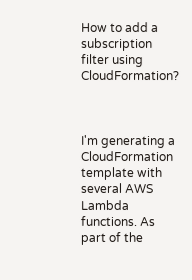How to add a subscription filter using CloudFormation?



I'm generating a CloudFormation template with several AWS Lambda functions. As part of the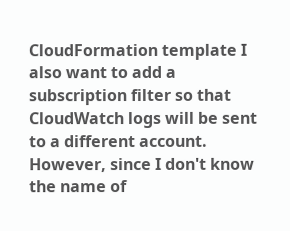CloudFormation template I also want to add a subscription filter so that CloudWatch logs will be sent to a different account. However, since I don't know the name of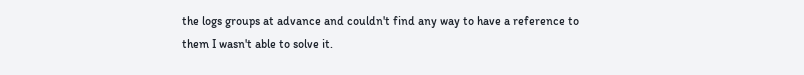the logs groups at advance and couldn't find any way to have a reference to them I wasn't able to solve it.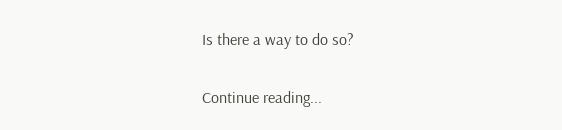Is there a way to do so?

Continue reading...